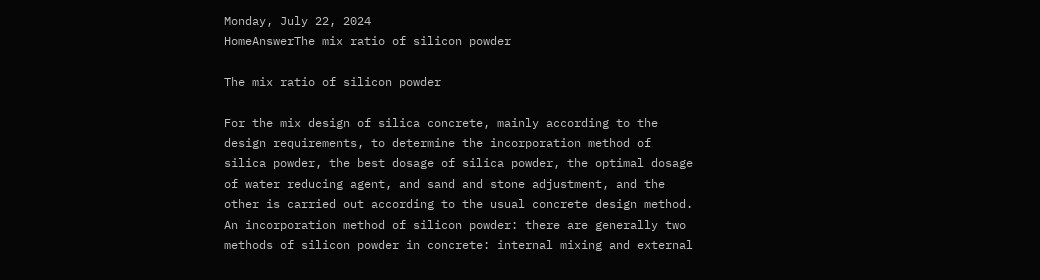Monday, July 22, 2024
HomeAnswerThe mix ratio of silicon powder

The mix ratio of silicon powder

For the mix design of silica concrete, mainly according to the design requirements, to determine the incorporation method of silica powder, the best dosage of silica powder, the optimal dosage of water reducing agent, and sand and stone adjustment, and the other is carried out according to the usual concrete design method. An incorporation method of silicon powder: there are generally two methods of silicon powder in concrete: internal mixing and external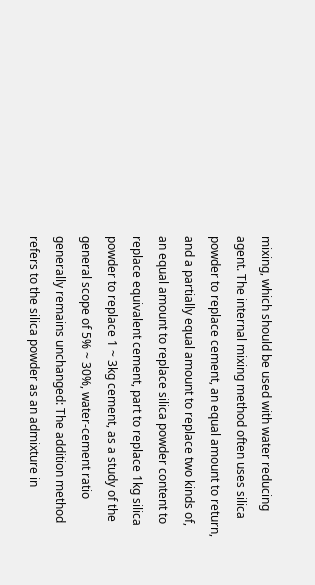mixing, which should be used with water reducing agent. The internal mixing method often uses silica powder to replace cement, an equal amount to return, and a partially equal amount to replace two kinds of, an equal amount to replace silica powder content to replace equivalent cement, part to replace 1kg silica powder to replace 1 ~ 3kg cement, as a study of the general scope of 5% ~ 30%, water-cement ratio generally remains unchanged: The addition method refers to the silica powder as an admixture in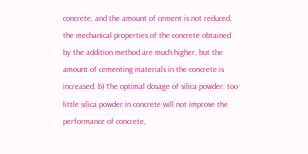concrete, and the amount of cement is not reduced, the mechanical properties of the concrete obtained by the addition method are much higher, but the amount of cementing materials in the concrete is increased. b) The optimal dosage of silica powder: too little silica powder in concrete will not improve the performance of concrete,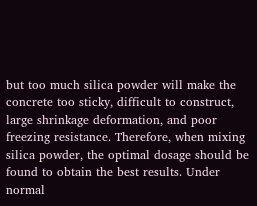but too much silica powder will make the concrete too sticky, difficult to construct, large shrinkage deformation, and poor freezing resistance. Therefore, when mixing silica powder, the optimal dosage should be found to obtain the best results. Under normal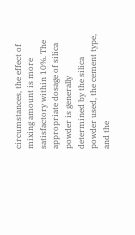circumstances, the effect of mixing amount is more satisfactory within 10%. The appropriate dosage of silica powder is generally determined by the silica powder used, the cement type, and the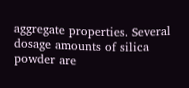aggregate properties. Several dosage amounts of silica powder are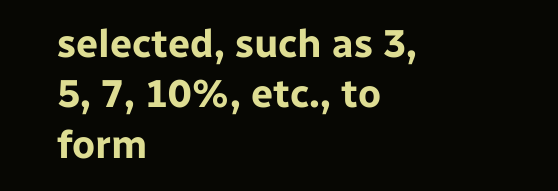selected, such as 3, 5, 7, 10%, etc., to form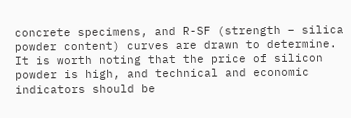concrete specimens, and R-SF (strength – silica powder content) curves are drawn to determine. It is worth noting that the price of silicon powder is high, and technical and economic indicators should be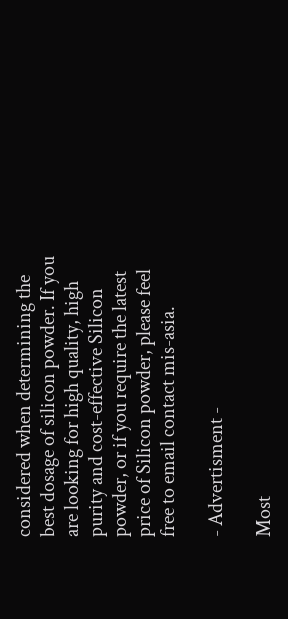considered when determining the best dosage of silicon powder. If you are looking for high quality, high purity and cost-effective Silicon powder, or if you require the latest price of Silicon powder, please feel free to email contact mis-asia.

- Advertisment -

Most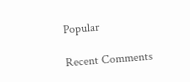Popular

Recent Comments